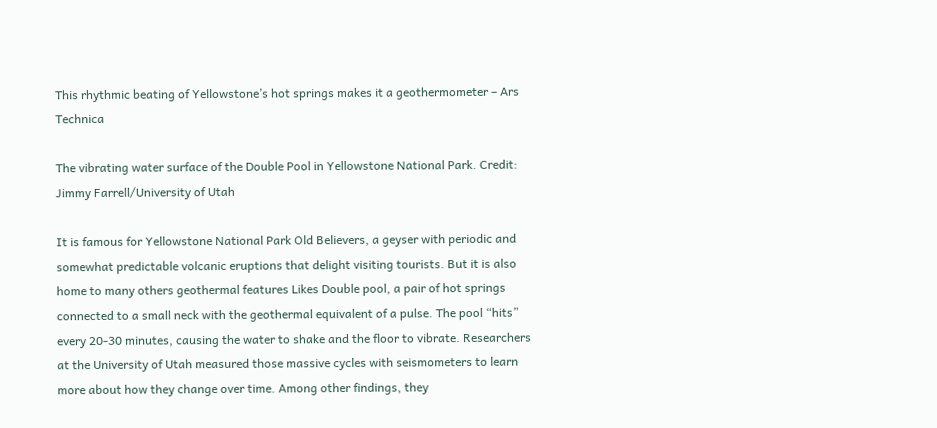This rhythmic beating of Yellowstone’s hot springs makes it a geothermometer – Ars Technica

The vibrating water surface of the Double Pool in Yellowstone National Park. Credit: Jimmy Farrell/University of Utah

It is famous for Yellowstone National Park Old Believers, a geyser with periodic and somewhat predictable volcanic eruptions that delight visiting tourists. But it is also home to many others geothermal features Likes Double pool, a pair of hot springs connected to a small neck with the geothermal equivalent of a pulse. The pool “hits” every 20-30 minutes, causing the water to shake and the floor to vibrate. Researchers at the University of Utah measured those massive cycles with seismometers to learn more about how they change over time. Among other findings, they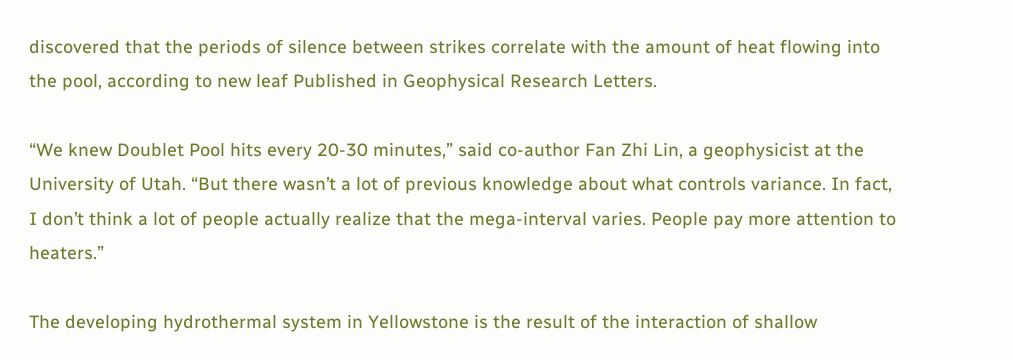discovered that the periods of silence between strikes correlate with the amount of heat flowing into the pool, according to new leaf Published in Geophysical Research Letters.

“We knew Doublet Pool hits every 20-30 minutes,” said co-author Fan Zhi Lin, a geophysicist at the University of Utah. “But there wasn’t a lot of previous knowledge about what controls variance. In fact, I don’t think a lot of people actually realize that the mega-interval varies. People pay more attention to heaters.”

The developing hydrothermal system in Yellowstone is the result of the interaction of shallow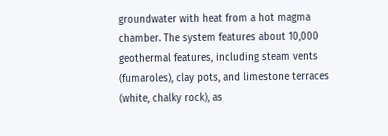groundwater with heat from a hot magma chamber. The system features about 10,000 geothermal features, including steam vents (fumaroles), clay pots, and limestone terraces (white, chalky rock), as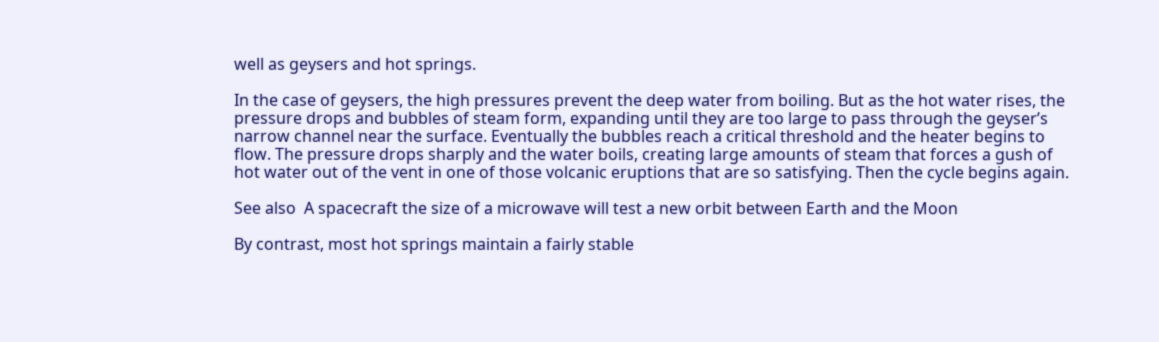well as geysers and hot springs.

In the case of geysers, the high pressures prevent the deep water from boiling. But as the hot water rises, the pressure drops and bubbles of steam form, expanding until they are too large to pass through the geyser’s narrow channel near the surface. Eventually the bubbles reach a critical threshold and the heater begins to flow. The pressure drops sharply and the water boils, creating large amounts of steam that forces a gush of hot water out of the vent in one of those volcanic eruptions that are so satisfying. Then the cycle begins again.

See also  A spacecraft the size of a microwave will test a new orbit between Earth and the Moon

By contrast, most hot springs maintain a fairly stable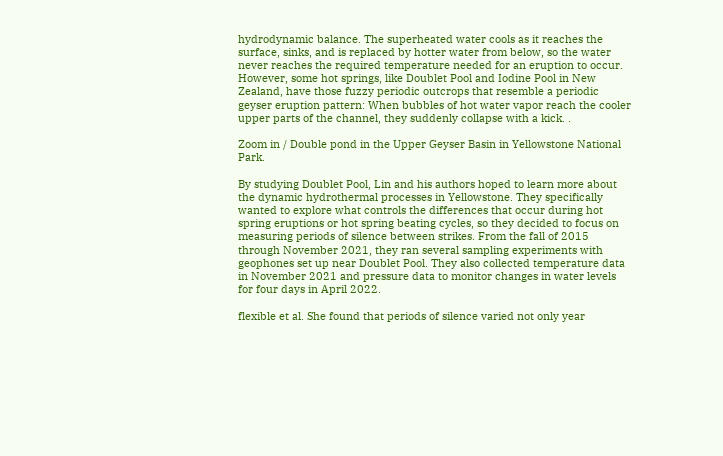hydrodynamic balance. The superheated water cools as it reaches the surface, sinks, and is replaced by hotter water from below, so the water never reaches the required temperature needed for an eruption to occur. However, some hot springs, like Doublet Pool and Iodine Pool in New Zealand, have those fuzzy periodic outcrops that resemble a periodic geyser eruption pattern: When bubbles of hot water vapor reach the cooler upper parts of the channel, they suddenly collapse with a kick. .

Zoom in / Double pond in the Upper Geyser Basin in Yellowstone National Park.

By studying Doublet Pool, Lin and his authors hoped to learn more about the dynamic hydrothermal processes in Yellowstone. They specifically wanted to explore what controls the differences that occur during hot spring eruptions or hot spring beating cycles, so they decided to focus on measuring periods of silence between strikes. From the fall of 2015 through November 2021, they ran several sampling experiments with geophones set up near Doublet Pool. They also collected temperature data in November 2021 and pressure data to monitor changes in water levels for four days in April 2022.

flexible et al. She found that periods of silence varied not only year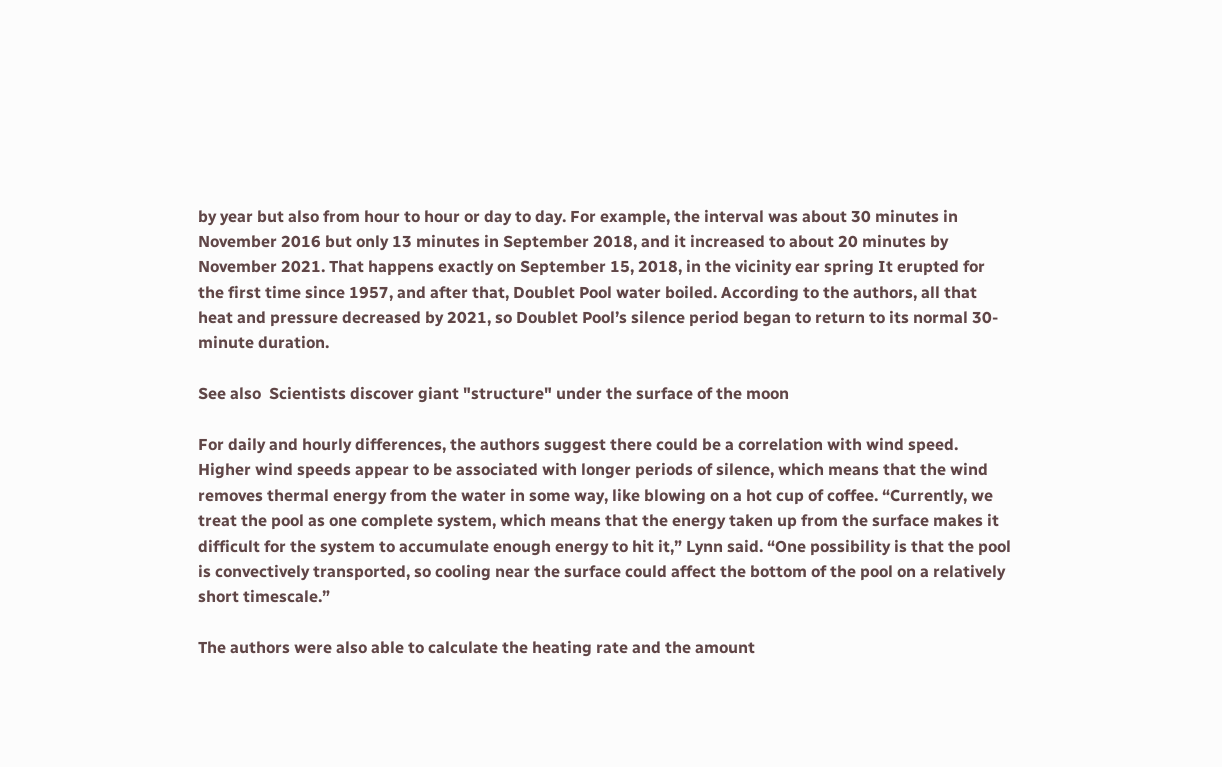by year but also from hour to hour or day to day. For example, the interval was about 30 minutes in November 2016 but only 13 minutes in September 2018, and it increased to about 20 minutes by November 2021. That happens exactly on September 15, 2018, in the vicinity ear spring It erupted for the first time since 1957, and after that, Doublet Pool water boiled. According to the authors, all that heat and pressure decreased by 2021, so Doublet Pool’s silence period began to return to its normal 30-minute duration.

See also  Scientists discover giant "structure" under the surface of the moon

For daily and hourly differences, the authors suggest there could be a correlation with wind speed. Higher wind speeds appear to be associated with longer periods of silence, which means that the wind removes thermal energy from the water in some way, like blowing on a hot cup of coffee. “Currently, we treat the pool as one complete system, which means that the energy taken up from the surface makes it difficult for the system to accumulate enough energy to hit it,” Lynn said. “One possibility is that the pool is convectively transported, so cooling near the surface could affect the bottom of the pool on a relatively short timescale.”

The authors were also able to calculate the heating rate and the amount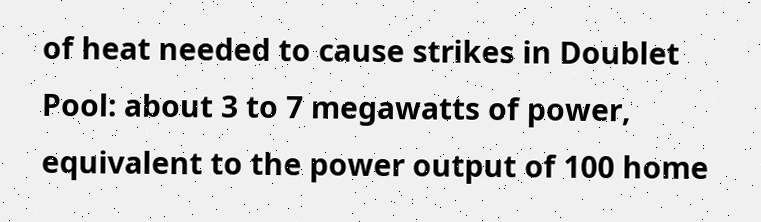of heat needed to cause strikes in Doublet Pool: about 3 to 7 megawatts of power, equivalent to the power output of 100 home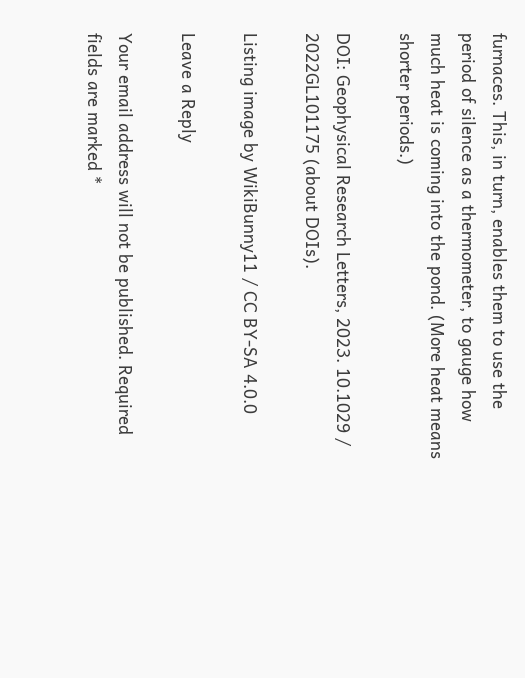furnaces. This, in turn, enables them to use the period of silence as a thermometer, to gauge how much heat is coming into the pond. (More heat means shorter periods.)

DOI: Geophysical Research Letters, 2023. 10.1029 / 2022GL101175 (about DOIs).

Listing image by WikiBunny11 / CC BY-SA 4.0.0

Leave a Reply

Your email address will not be published. Required fields are marked *